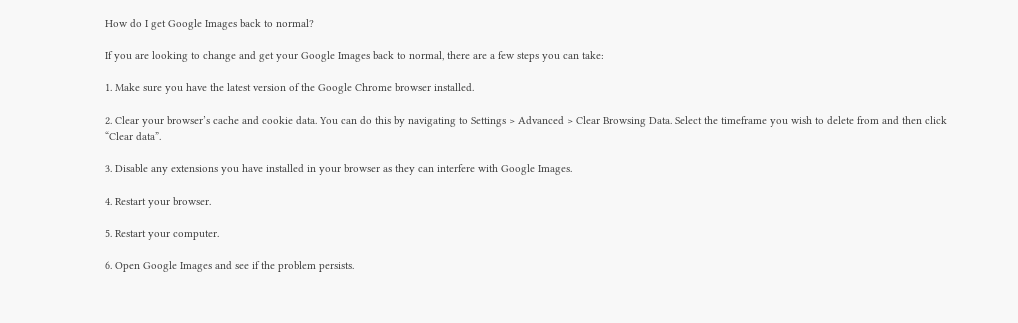How do I get Google Images back to normal?

If you are looking to change and get your Google Images back to normal, there are a few steps you can take:

1. Make sure you have the latest version of the Google Chrome browser installed.

2. Clear your browser’s cache and cookie data. You can do this by navigating to Settings > Advanced > Clear Browsing Data. Select the timeframe you wish to delete from and then click “Clear data”.

3. Disable any extensions you have installed in your browser as they can interfere with Google Images.

4. Restart your browser.

5. Restart your computer.

6. Open Google Images and see if the problem persists.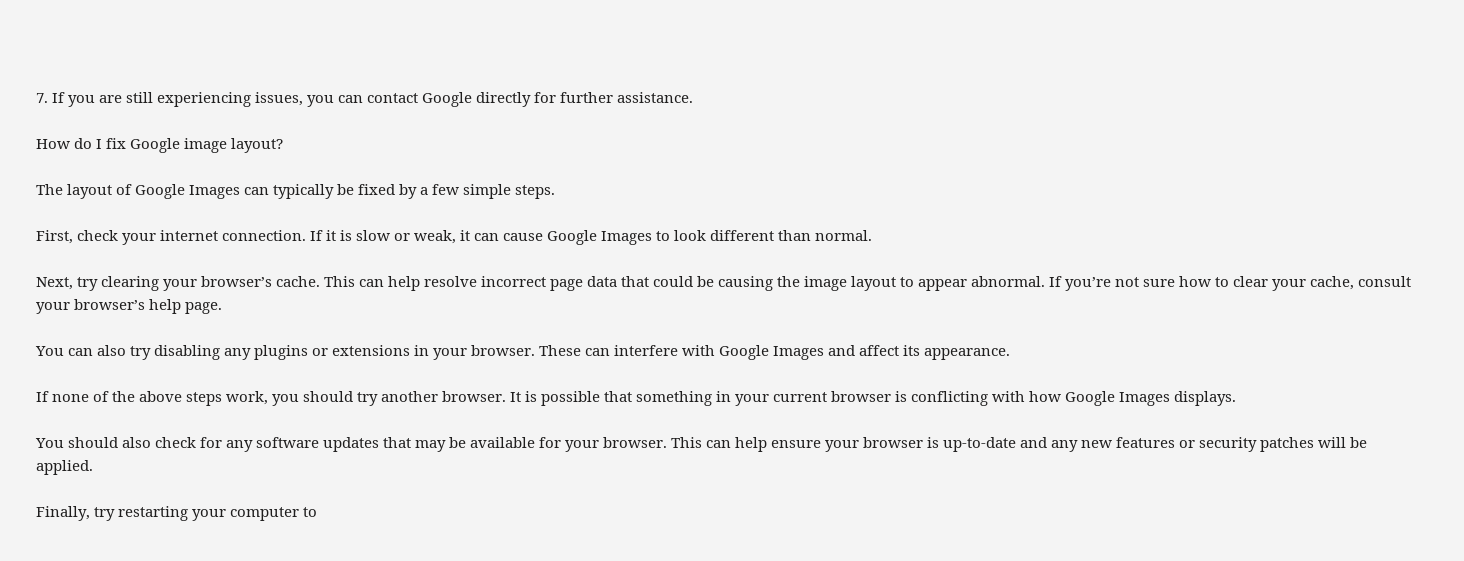7. If you are still experiencing issues, you can contact Google directly for further assistance.

How do I fix Google image layout?

The layout of Google Images can typically be fixed by a few simple steps.

First, check your internet connection. If it is slow or weak, it can cause Google Images to look different than normal.

Next, try clearing your browser’s cache. This can help resolve incorrect page data that could be causing the image layout to appear abnormal. If you’re not sure how to clear your cache, consult your browser’s help page.

You can also try disabling any plugins or extensions in your browser. These can interfere with Google Images and affect its appearance.

If none of the above steps work, you should try another browser. It is possible that something in your current browser is conflicting with how Google Images displays.

You should also check for any software updates that may be available for your browser. This can help ensure your browser is up-to-date and any new features or security patches will be applied.

Finally, try restarting your computer to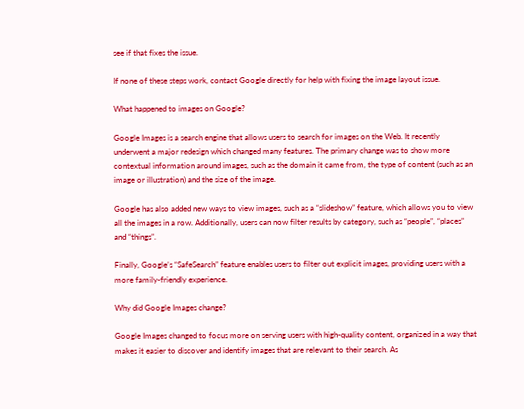see if that fixes the issue.

If none of these steps work, contact Google directly for help with fixing the image layout issue.

What happened to images on Google?

Google Images is a search engine that allows users to search for images on the Web. It recently underwent a major redesign which changed many features. The primary change was to show more contextual information around images, such as the domain it came from, the type of content (such as an image or illustration) and the size of the image.

Google has also added new ways to view images, such as a “slideshow” feature, which allows you to view all the images in a row. Additionally, users can now filter results by category, such as “people”, “places” and “things”.

Finally, Google’s “SafeSearch” feature enables users to filter out explicit images, providing users with a more family-friendly experience.

Why did Google Images change?

Google Images changed to focus more on serving users with high-quality content, organized in a way that makes it easier to discover and identify images that are relevant to their search. As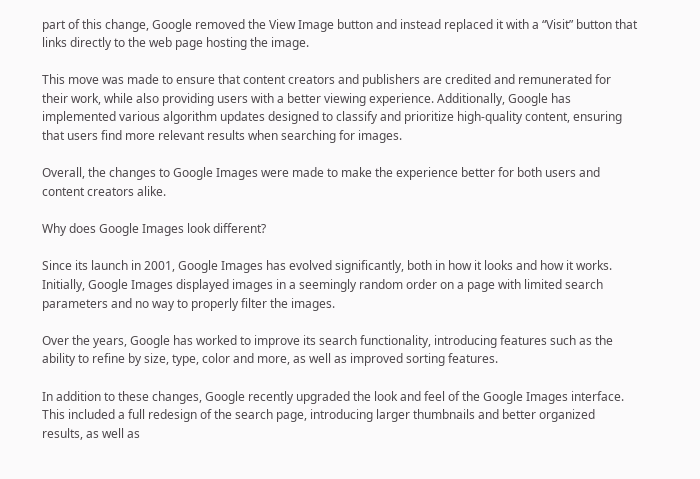part of this change, Google removed the View Image button and instead replaced it with a “Visit” button that links directly to the web page hosting the image.

This move was made to ensure that content creators and publishers are credited and remunerated for their work, while also providing users with a better viewing experience. Additionally, Google has implemented various algorithm updates designed to classify and prioritize high-quality content, ensuring that users find more relevant results when searching for images.

Overall, the changes to Google Images were made to make the experience better for both users and content creators alike.

Why does Google Images look different?

Since its launch in 2001, Google Images has evolved significantly, both in how it looks and how it works. Initially, Google Images displayed images in a seemingly random order on a page with limited search parameters and no way to properly filter the images.

Over the years, Google has worked to improve its search functionality, introducing features such as the ability to refine by size, type, color and more, as well as improved sorting features.

In addition to these changes, Google recently upgraded the look and feel of the Google Images interface. This included a full redesign of the search page, introducing larger thumbnails and better organized results, as well as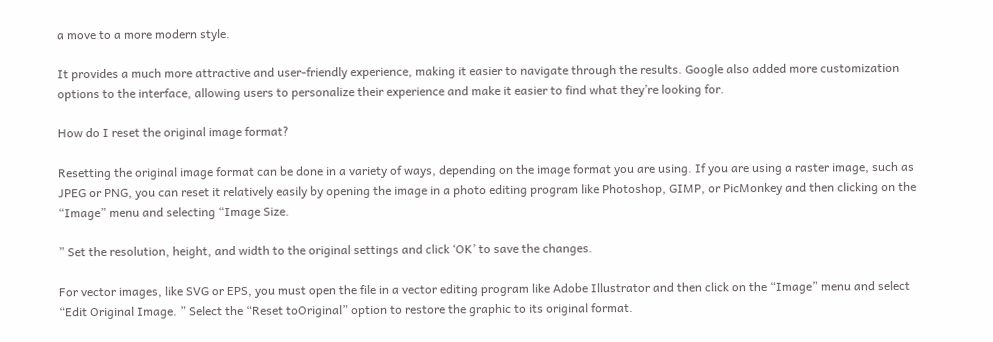a move to a more modern style.

It provides a much more attractive and user-friendly experience, making it easier to navigate through the results. Google also added more customization options to the interface, allowing users to personalize their experience and make it easier to find what they’re looking for.

How do I reset the original image format?

Resetting the original image format can be done in a variety of ways, depending on the image format you are using. If you are using a raster image, such as JPEG or PNG, you can reset it relatively easily by opening the image in a photo editing program like Photoshop, GIMP, or PicMonkey and then clicking on the “Image” menu and selecting “Image Size.

” Set the resolution, height, and width to the original settings and click ‘OK’ to save the changes.

For vector images, like SVG or EPS, you must open the file in a vector editing program like Adobe Illustrator and then click on the “Image” menu and select “Edit Original Image. ” Select the “Reset toOriginal” option to restore the graphic to its original format.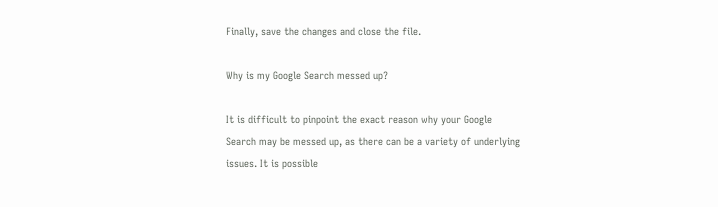Finally, save the changes and close the file.

Why is my Google Search messed up?

It is difficult to pinpoint the exact reason why your Google Search may be messed up, as there can be a variety of underlying issues. It is possible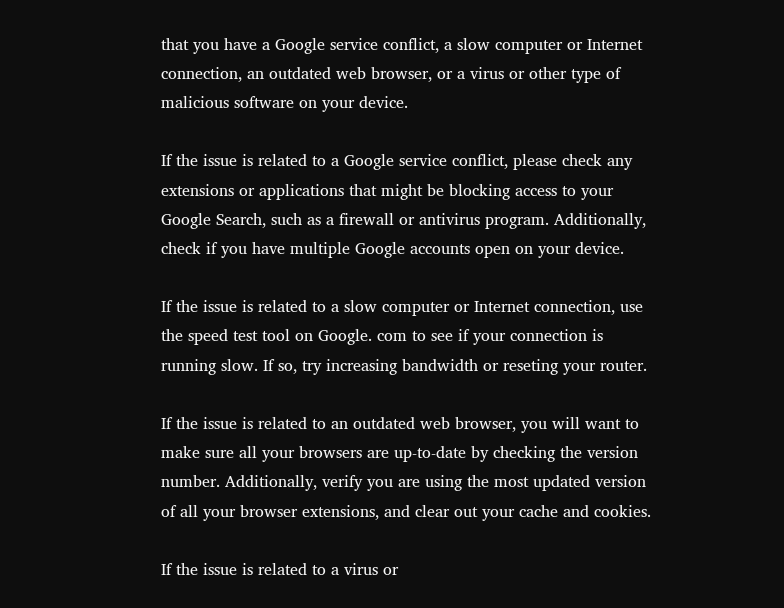that you have a Google service conflict, a slow computer or Internet connection, an outdated web browser, or a virus or other type of malicious software on your device.

If the issue is related to a Google service conflict, please check any extensions or applications that might be blocking access to your Google Search, such as a firewall or antivirus program. Additionally, check if you have multiple Google accounts open on your device.

If the issue is related to a slow computer or Internet connection, use the speed test tool on Google. com to see if your connection is running slow. If so, try increasing bandwidth or reseting your router.

If the issue is related to an outdated web browser, you will want to make sure all your browsers are up-to-date by checking the version number. Additionally, verify you are using the most updated version of all your browser extensions, and clear out your cache and cookies.

If the issue is related to a virus or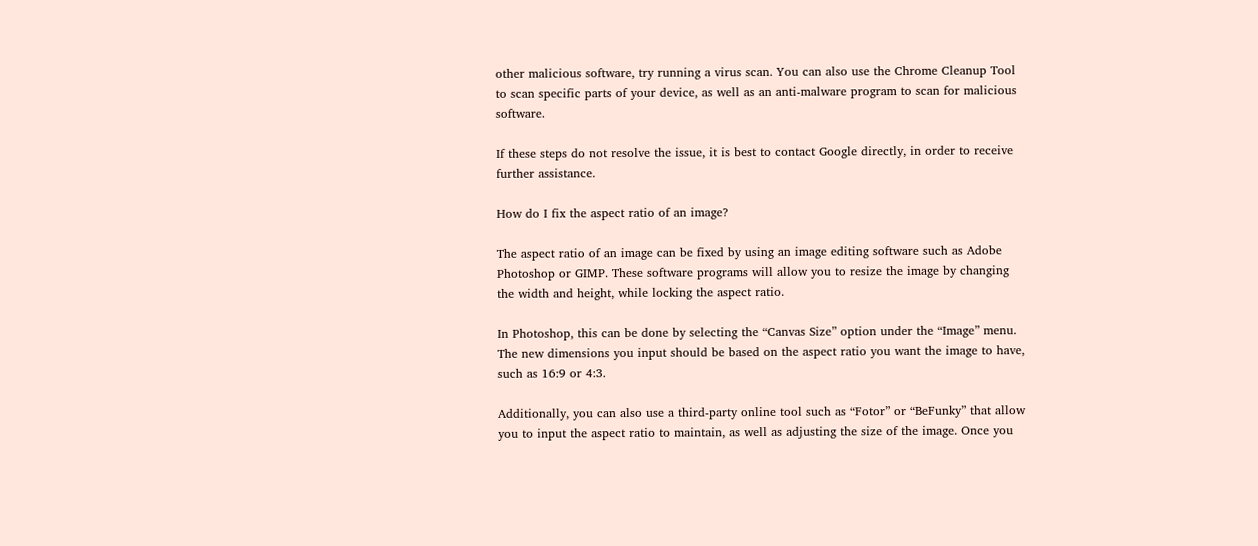other malicious software, try running a virus scan. You can also use the Chrome Cleanup Tool to scan specific parts of your device, as well as an anti-malware program to scan for malicious software.

If these steps do not resolve the issue, it is best to contact Google directly, in order to receive further assistance.

How do I fix the aspect ratio of an image?

The aspect ratio of an image can be fixed by using an image editing software such as Adobe Photoshop or GIMP. These software programs will allow you to resize the image by changing the width and height, while locking the aspect ratio.

In Photoshop, this can be done by selecting the “Canvas Size” option under the “Image” menu. The new dimensions you input should be based on the aspect ratio you want the image to have, such as 16:9 or 4:3.

Additionally, you can also use a third-party online tool such as “Fotor” or “BeFunky” that allow you to input the aspect ratio to maintain, as well as adjusting the size of the image. Once you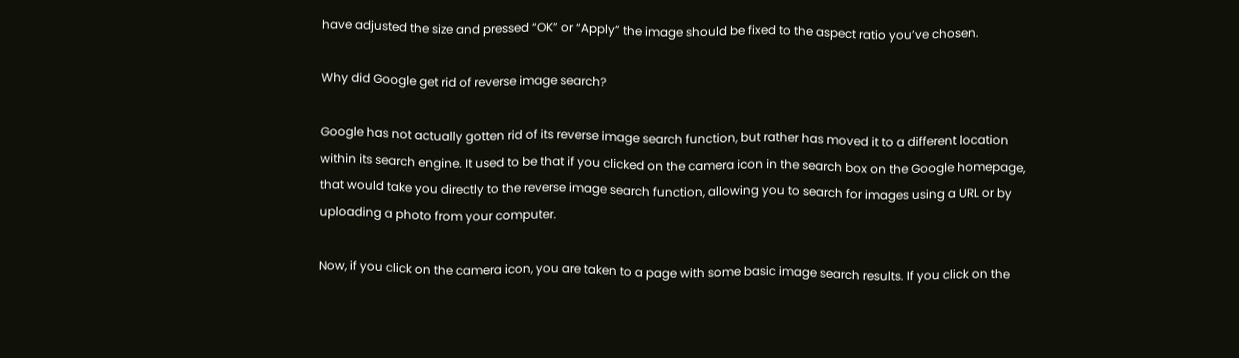have adjusted the size and pressed “OK” or “Apply” the image should be fixed to the aspect ratio you’ve chosen.

Why did Google get rid of reverse image search?

Google has not actually gotten rid of its reverse image search function, but rather has moved it to a different location within its search engine. It used to be that if you clicked on the camera icon in the search box on the Google homepage, that would take you directly to the reverse image search function, allowing you to search for images using a URL or by uploading a photo from your computer.

Now, if you click on the camera icon, you are taken to a page with some basic image search results. If you click on the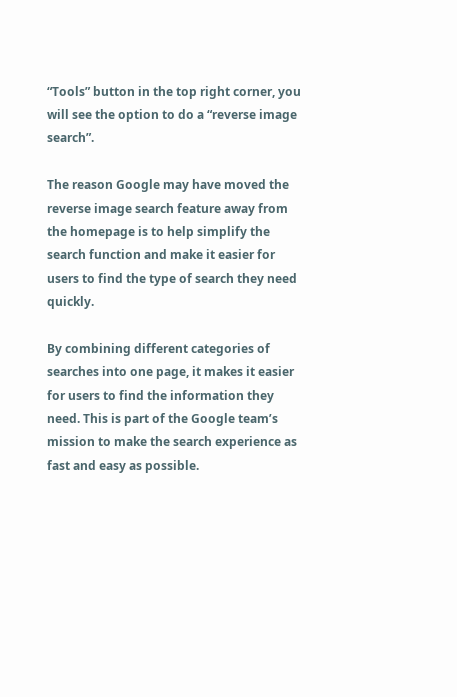“Tools” button in the top right corner, you will see the option to do a “reverse image search”.

The reason Google may have moved the reverse image search feature away from the homepage is to help simplify the search function and make it easier for users to find the type of search they need quickly.

By combining different categories of searches into one page, it makes it easier for users to find the information they need. This is part of the Google team’s mission to make the search experience as fast and easy as possible.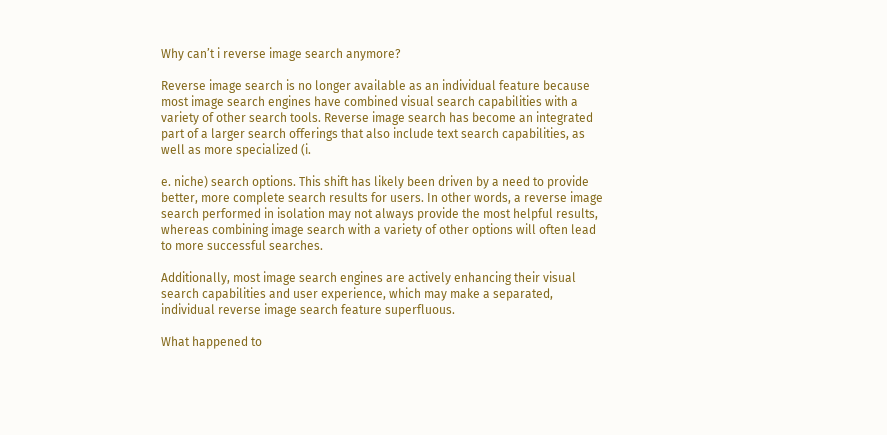Why can’t i reverse image search anymore?

Reverse image search is no longer available as an individual feature because most image search engines have combined visual search capabilities with a variety of other search tools. Reverse image search has become an integrated part of a larger search offerings that also include text search capabilities, as well as more specialized (i.

e. niche) search options. This shift has likely been driven by a need to provide better, more complete search results for users. In other words, a reverse image search performed in isolation may not always provide the most helpful results, whereas combining image search with a variety of other options will often lead to more successful searches.

Additionally, most image search engines are actively enhancing their visual search capabilities and user experience, which may make a separated, individual reverse image search feature superfluous.

What happened to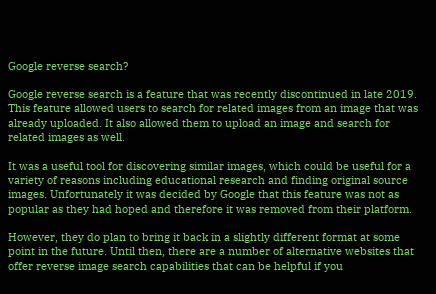Google reverse search?

Google reverse search is a feature that was recently discontinued in late 2019. This feature allowed users to search for related images from an image that was already uploaded. It also allowed them to upload an image and search for related images as well.

It was a useful tool for discovering similar images, which could be useful for a variety of reasons including educational research and finding original source images. Unfortunately it was decided by Google that this feature was not as popular as they had hoped and therefore it was removed from their platform.

However, they do plan to bring it back in a slightly different format at some point in the future. Until then, there are a number of alternative websites that offer reverse image search capabilities that can be helpful if you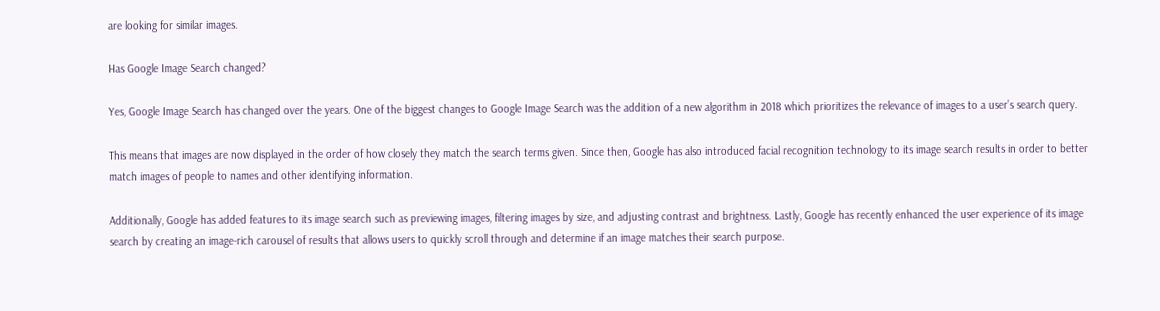are looking for similar images.

Has Google Image Search changed?

Yes, Google Image Search has changed over the years. One of the biggest changes to Google Image Search was the addition of a new algorithm in 2018 which prioritizes the relevance of images to a user’s search query.

This means that images are now displayed in the order of how closely they match the search terms given. Since then, Google has also introduced facial recognition technology to its image search results in order to better match images of people to names and other identifying information.

Additionally, Google has added features to its image search such as previewing images, filtering images by size, and adjusting contrast and brightness. Lastly, Google has recently enhanced the user experience of its image search by creating an image-rich carousel of results that allows users to quickly scroll through and determine if an image matches their search purpose.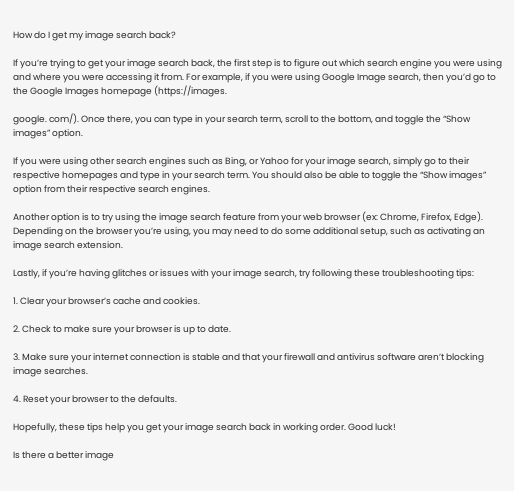How do I get my image search back?

If you’re trying to get your image search back, the first step is to figure out which search engine you were using and where you were accessing it from. For example, if you were using Google Image search, then you’d go to the Google Images homepage (https://images.

google. com/). Once there, you can type in your search term, scroll to the bottom, and toggle the “Show images” option.

If you were using other search engines such as Bing, or Yahoo for your image search, simply go to their respective homepages and type in your search term. You should also be able to toggle the “Show images” option from their respective search engines.

Another option is to try using the image search feature from your web browser (ex: Chrome, Firefox, Edge). Depending on the browser you’re using, you may need to do some additional setup, such as activating an image search extension.

Lastly, if you’re having glitches or issues with your image search, try following these troubleshooting tips:

1. Clear your browser’s cache and cookies.

2. Check to make sure your browser is up to date.

3. Make sure your internet connection is stable and that your firewall and antivirus software aren’t blocking image searches.

4. Reset your browser to the defaults.

Hopefully, these tips help you get your image search back in working order. Good luck!

Is there a better image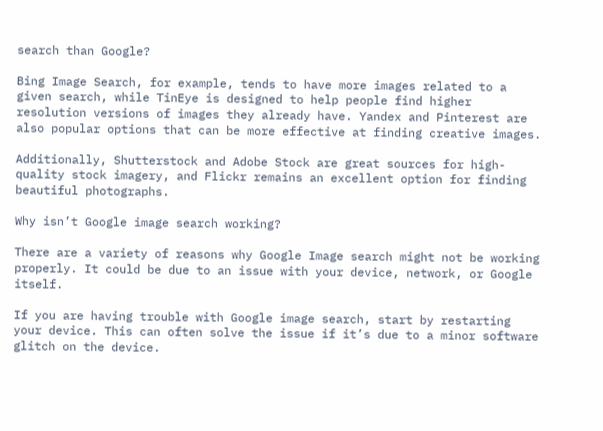search than Google?

Bing Image Search, for example, tends to have more images related to a given search, while TinEye is designed to help people find higher resolution versions of images they already have. Yandex and Pinterest are also popular options that can be more effective at finding creative images.

Additionally, Shutterstock and Adobe Stock are great sources for high-quality stock imagery, and Flickr remains an excellent option for finding beautiful photographs.

Why isn’t Google image search working?

There are a variety of reasons why Google Image search might not be working properly. It could be due to an issue with your device, network, or Google itself.

If you are having trouble with Google image search, start by restarting your device. This can often solve the issue if it’s due to a minor software glitch on the device.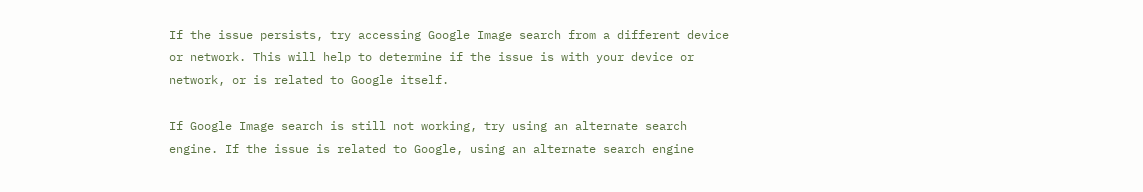If the issue persists, try accessing Google Image search from a different device or network. This will help to determine if the issue is with your device or network, or is related to Google itself.

If Google Image search is still not working, try using an alternate search engine. If the issue is related to Google, using an alternate search engine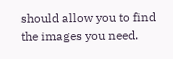should allow you to find the images you need.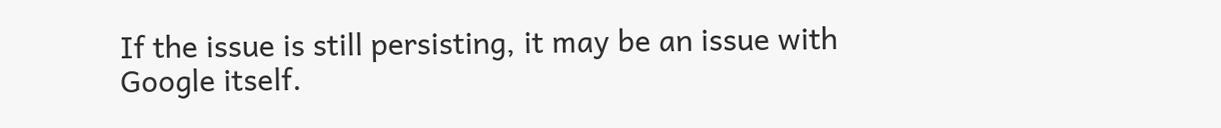If the issue is still persisting, it may be an issue with Google itself.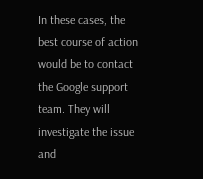In these cases, the best course of action would be to contact the Google support team. They will investigate the issue and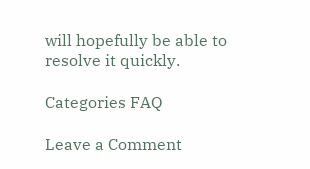will hopefully be able to resolve it quickly.

Categories FAQ

Leave a Comment